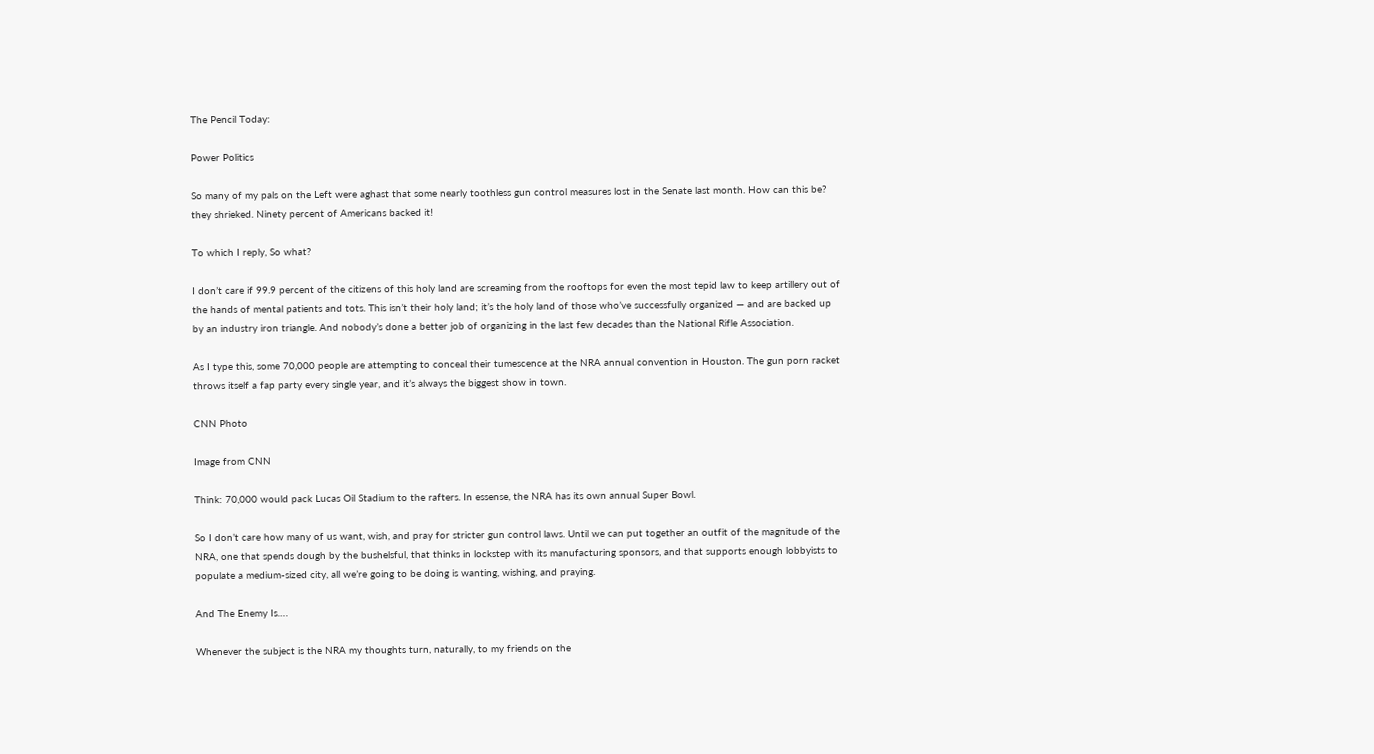The Pencil Today:

Power Politics

So many of my pals on the Left were aghast that some nearly toothless gun control measures lost in the Senate last month. How can this be? they shrieked. Ninety percent of Americans backed it!

To which I reply, So what?

I don’t care if 99.9 percent of the citizens of this holy land are screaming from the rooftops for even the most tepid law to keep artillery out of the hands of mental patients and tots. This isn’t their holy land; it’s the holy land of those who’ve successfully organized — and are backed up by an industry iron triangle. And nobody’s done a better job of organizing in the last few decades than the National Rifle Association.

As I type this, some 70,000 people are attempting to conceal their tumescence at the NRA annual convention in Houston. The gun porn racket throws itself a fap party every single year, and it’s always the biggest show in town.

CNN Photo

Image from CNN

Think: 70,000 would pack Lucas Oil Stadium to the rafters. In essense, the NRA has its own annual Super Bowl.

So I don’t care how many of us want, wish, and pray for stricter gun control laws. Until we can put together an outfit of the magnitude of the NRA, one that spends dough by the bushelsful, that thinks in lockstep with its manufacturing sponsors, and that supports enough lobbyists to populate a medium-sized city, all we’re going to be doing is wanting, wishing, and praying.

And The Enemy Is….

Whenever the subject is the NRA my thoughts turn, naturally, to my friends on the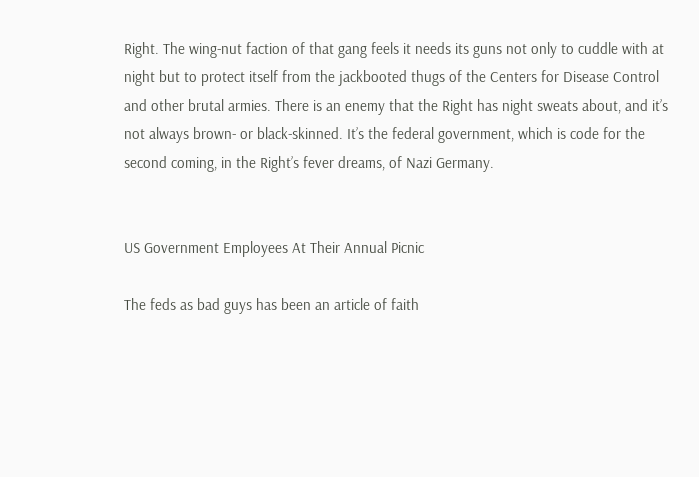Right. The wing-nut faction of that gang feels it needs its guns not only to cuddle with at night but to protect itself from the jackbooted thugs of the Centers for Disease Control and other brutal armies. There is an enemy that the Right has night sweats about, and it’s not always brown- or black-skinned. It’s the federal government, which is code for the second coming, in the Right’s fever dreams, of Nazi Germany.


US Government Employees At Their Annual Picnic

The feds as bad guys has been an article of faith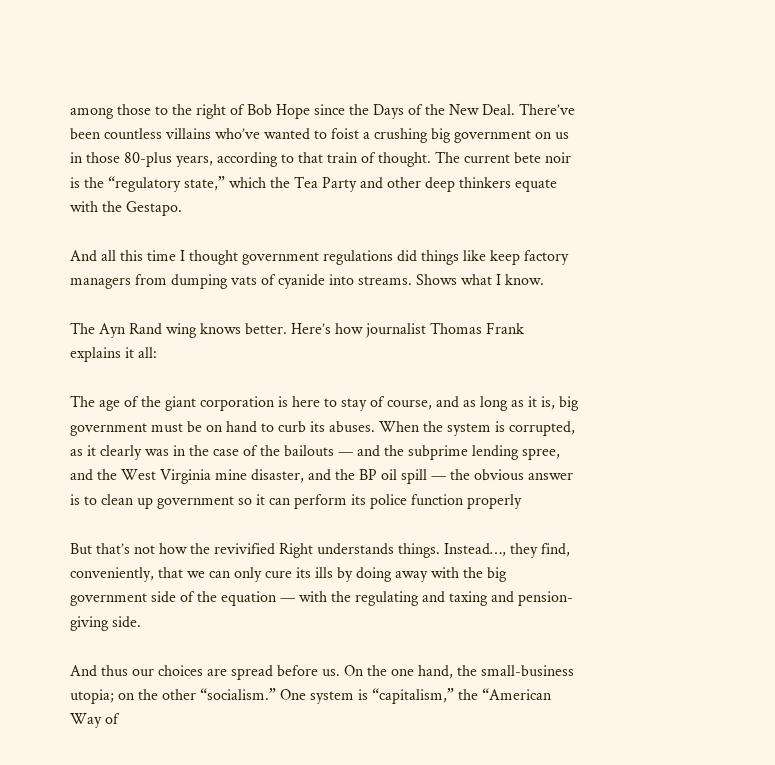among those to the right of Bob Hope since the Days of the New Deal. There’ve been countless villains who’ve wanted to foist a crushing big government on us in those 80-plus years, according to that train of thought. The current bete noir is the “regulatory state,” which the Tea Party and other deep thinkers equate with the Gestapo.

And all this time I thought government regulations did things like keep factory managers from dumping vats of cyanide into streams. Shows what I know.

The Ayn Rand wing knows better. Here’s how journalist Thomas Frank explains it all:

The age of the giant corporation is here to stay of course, and as long as it is, big government must be on hand to curb its abuses. When the system is corrupted, as it clearly was in the case of the bailouts — and the subprime lending spree, and the West Virginia mine disaster, and the BP oil spill — the obvious answer is to clean up government so it can perform its police function properly

But that’s not how the revivified Right understands things. Instead…, they find, conveniently, that we can only cure its ills by doing away with the big government side of the equation — with the regulating and taxing and pension-giving side.

And thus our choices are spread before us. On the one hand, the small-business utopia; on the other “socialism.” One system is “capitalism,” the “American Way of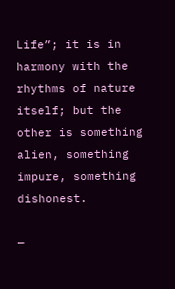Life”; it is in harmony with the rhythms of nature itself; but the other is something alien, something impure, something dishonest.

—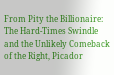From Pity the Billionaire: The Hard-Times Swindle and the Unlikely Comeback of the Right, Picador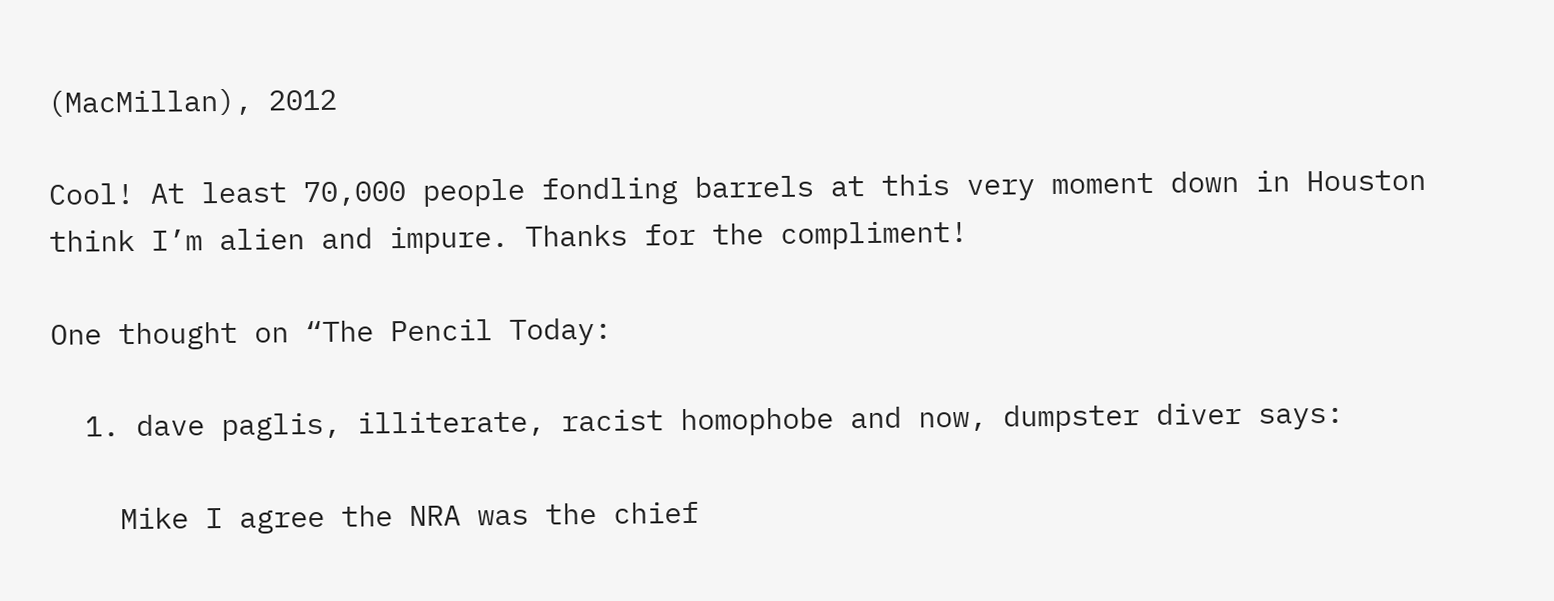(MacMillan), 2012

Cool! At least 70,000 people fondling barrels at this very moment down in Houston think I’m alien and impure. Thanks for the compliment!

One thought on “The Pencil Today:

  1. dave paglis, illiterate, racist homophobe and now, dumpster diver says:

    Mike I agree the NRA was the chief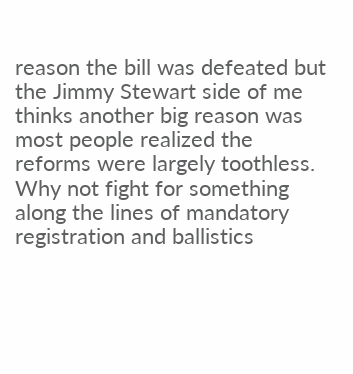reason the bill was defeated but the Jimmy Stewart side of me thinks another big reason was most people realized the reforms were largely toothless. Why not fight for something along the lines of mandatory registration and ballistics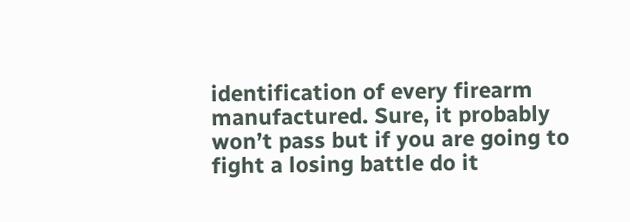identification of every firearm manufactured. Sure, it probably won’t pass but if you are going to fight a losing battle do it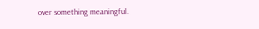over something meaningful.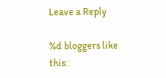Leave a Reply

%d bloggers like this: